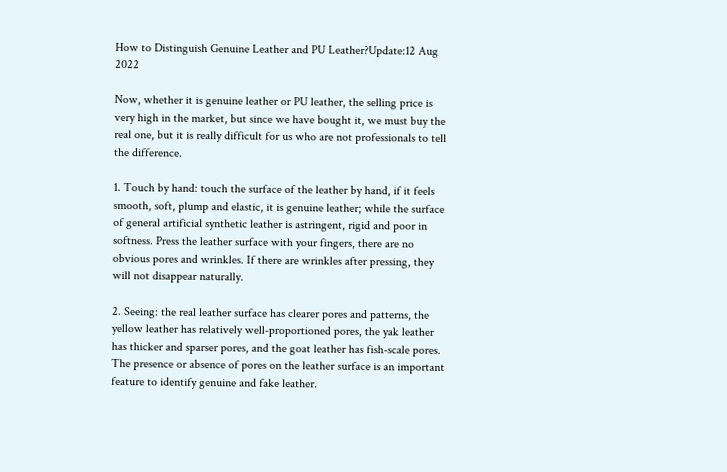How to Distinguish Genuine Leather and PU Leather?Update:12 Aug 2022

Now, whether it is genuine leather or PU leather, the selling price is very high in the market, but since we have bought it, we must buy the real one, but it is really difficult for us who are not professionals to tell the difference.

1. Touch by hand: touch the surface of the leather by hand, if it feels smooth, soft, plump and elastic, it is genuine leather; while the surface of general artificial synthetic leather is astringent, rigid and poor in softness. Press the leather surface with your fingers, there are no obvious pores and wrinkles. If there are wrinkles after pressing, they will not disappear naturally.

2. Seeing: the real leather surface has clearer pores and patterns, the yellow leather has relatively well-proportioned pores, the yak leather has thicker and sparser pores, and the goat leather has fish-scale pores. The presence or absence of pores on the leather surface is an important feature to identify genuine and fake leather.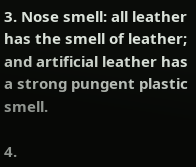3. Nose smell: all leather has the smell of leather; and artificial leather has a strong pungent plastic smell.

4.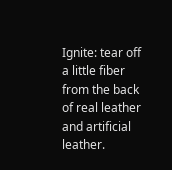Ignite: tear off a little fiber from the back of real leather and artificial leather.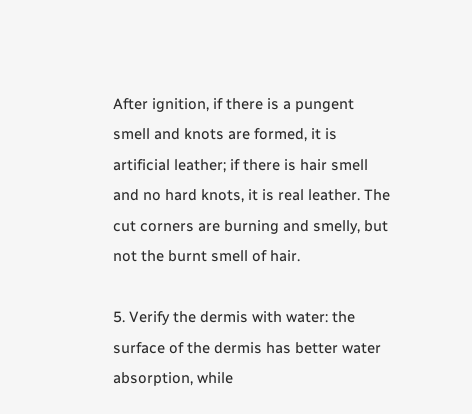After ignition, if there is a pungent smell and knots are formed, it is artificial leather; if there is hair smell and no hard knots, it is real leather. The cut corners are burning and smelly, but not the burnt smell of hair.

5. Verify the dermis with water: the surface of the dermis has better water absorption, while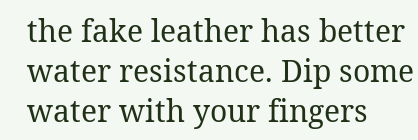the fake leather has better water resistance. Dip some water with your fingers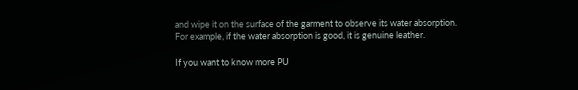and wipe it on the surface of the garment to observe its water absorption. For example, if the water absorption is good, it is genuine leather.

If you want to know more PU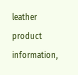leather product information,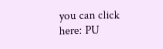you can click here: PU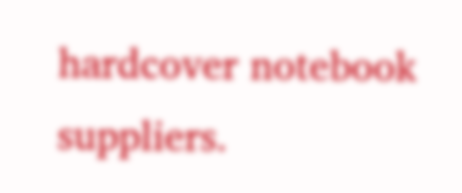hardcover notebook suppliers.